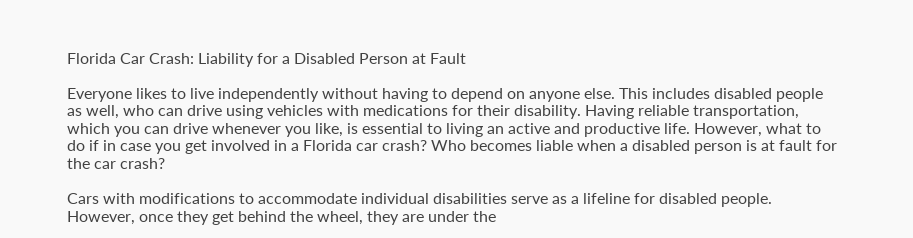Florida Car Crash: Liability for a Disabled Person at Fault

Everyone likes to live independently without having to depend on anyone else. This includes disabled people as well, who can drive using vehicles with medications for their disability. Having reliable transportation, which you can drive whenever you like, is essential to living an active and productive life. However, what to do if in case you get involved in a Florida car crash? Who becomes liable when a disabled person is at fault for the car crash?

Cars with modifications to accommodate individual disabilities serve as a lifeline for disabled people. However, once they get behind the wheel, they are under the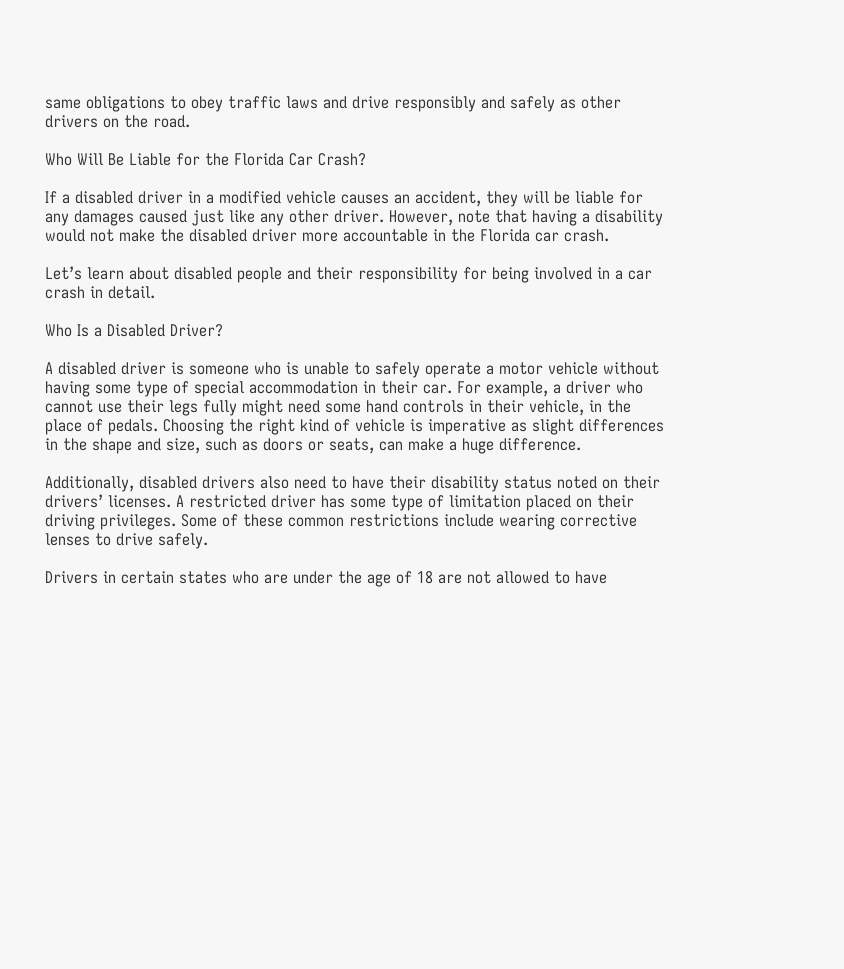same obligations to obey traffic laws and drive responsibly and safely as other drivers on the road.

Who Will Be Liable for the Florida Car Crash?

If a disabled driver in a modified vehicle causes an accident, they will be liable for any damages caused just like any other driver. However, note that having a disability would not make the disabled driver more accountable in the Florida car crash.

Let’s learn about disabled people and their responsibility for being involved in a car crash in detail.

Who Is a Disabled Driver?

A disabled driver is someone who is unable to safely operate a motor vehicle without having some type of special accommodation in their car. For example, a driver who cannot use their legs fully might need some hand controls in their vehicle, in the place of pedals. Choosing the right kind of vehicle is imperative as slight differences in the shape and size, such as doors or seats, can make a huge difference.

Additionally, disabled drivers also need to have their disability status noted on their drivers’ licenses. A restricted driver has some type of limitation placed on their driving privileges. Some of these common restrictions include wearing corrective lenses to drive safely.

Drivers in certain states who are under the age of 18 are not allowed to have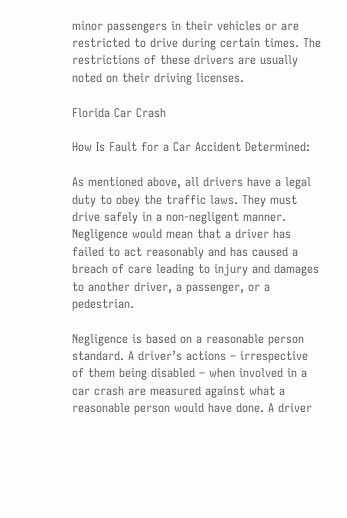minor passengers in their vehicles or are restricted to drive during certain times. The restrictions of these drivers are usually noted on their driving licenses.

Florida Car Crash

How Is Fault for a Car Accident Determined:

As mentioned above, all drivers have a legal duty to obey the traffic laws. They must drive safely in a non-negligent manner. Negligence would mean that a driver has failed to act reasonably and has caused a breach of care leading to injury and damages to another driver, a passenger, or a pedestrian.

Negligence is based on a reasonable person standard. A driver’s actions – irrespective of them being disabled – when involved in a car crash are measured against what a reasonable person would have done. A driver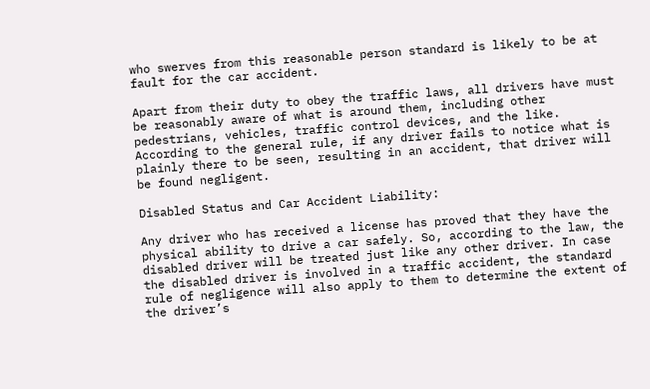who swerves from this reasonable person standard is likely to be at fault for the car accident.

Apart from their duty to obey the traffic laws, all drivers have must be reasonably aware of what is around them, including other pedestrians, vehicles, traffic control devices, and the like. According to the general rule, if any driver fails to notice what is plainly there to be seen, resulting in an accident, that driver will be found negligent.

Disabled Status and Car Accident Liability:

Any driver who has received a license has proved that they have the physical ability to drive a car safely. So, according to the law, the disabled driver will be treated just like any other driver. In case the disabled driver is involved in a traffic accident, the standard rule of negligence will also apply to them to determine the extent of the driver’s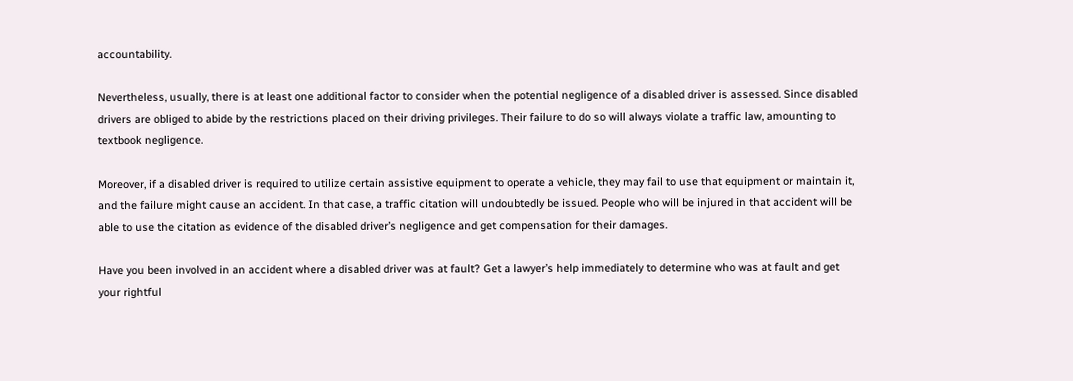accountability.

Nevertheless, usually, there is at least one additional factor to consider when the potential negligence of a disabled driver is assessed. Since disabled drivers are obliged to abide by the restrictions placed on their driving privileges. Their failure to do so will always violate a traffic law, amounting to textbook negligence.

Moreover, if a disabled driver is required to utilize certain assistive equipment to operate a vehicle, they may fail to use that equipment or maintain it, and the failure might cause an accident. In that case, a traffic citation will undoubtedly be issued. People who will be injured in that accident will be able to use the citation as evidence of the disabled driver’s negligence and get compensation for their damages.

Have you been involved in an accident where a disabled driver was at fault? Get a lawyer’s help immediately to determine who was at fault and get your rightful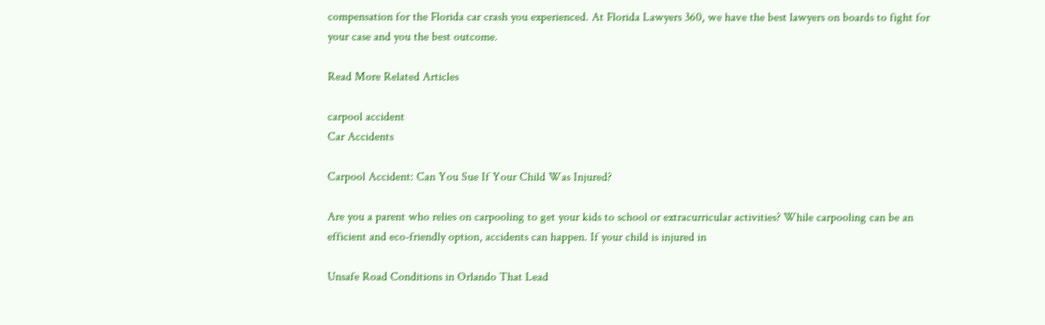compensation for the Florida car crash you experienced. At Florida Lawyers 360, we have the best lawyers on boards to fight for your case and you the best outcome.

Read More Related Articles

carpool accident
Car Accidents

Carpool Accident: Can You Sue If Your Child Was Injured?

Are you a parent who relies on carpooling to get your kids to school or extracurricular activities? While carpooling can be an efficient and eco-friendly option, accidents can happen. If your child is injured in

Unsafe Road Conditions in Orlando That Lead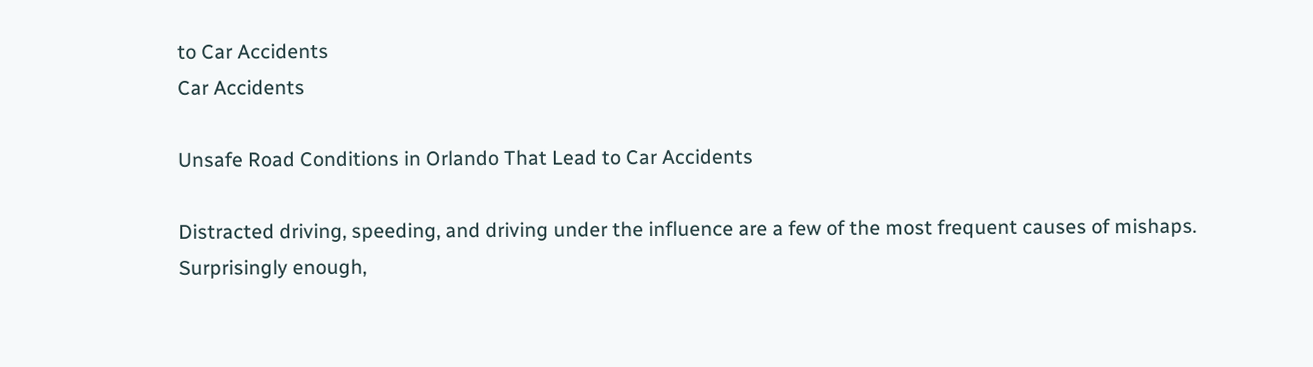to Car Accidents
Car Accidents

Unsafe Road Conditions in Orlando That Lead to Car Accidents

Distracted driving, speeding, and driving under the influence are a few of the most frequent causes of mishaps. Surprisingly enough,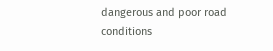dangerous and poor road conditions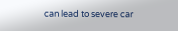can lead to severe car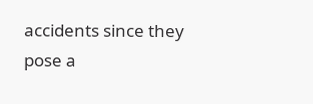accidents since they pose a